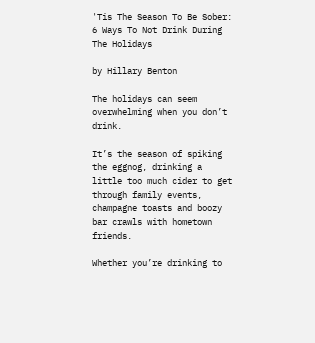'Tis The Season To Be Sober: 6 Ways To Not Drink During The Holidays

by Hillary Benton

The holidays can seem overwhelming when you don’t drink.

It’s the season of spiking the eggnog, drinking a little too much cider to get through family events, champagne toasts and boozy bar crawls with hometown friends.

Whether you’re drinking to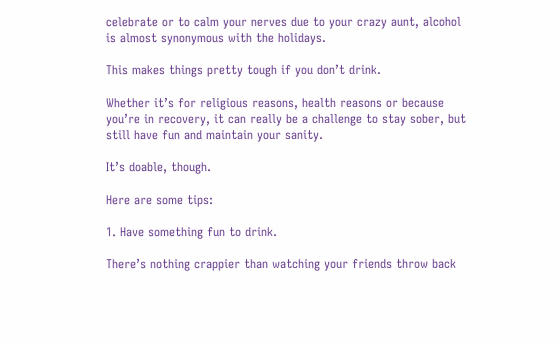celebrate or to calm your nerves due to your crazy aunt, alcohol is almost synonymous with the holidays.

This makes things pretty tough if you don’t drink.

Whether it’s for religious reasons, health reasons or because you’re in recovery, it can really be a challenge to stay sober, but still have fun and maintain your sanity.

It’s doable, though.

Here are some tips:

1. Have something fun to drink.

There’s nothing crappier than watching your friends throw back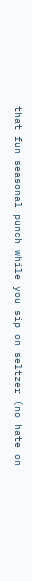that fun seasonal punch while you sip on seltzer (no hate on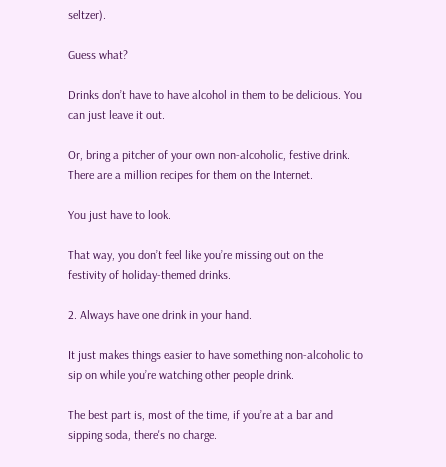seltzer).

Guess what?

Drinks don’t have to have alcohol in them to be delicious. You can just leave it out.

Or, bring a pitcher of your own non-alcoholic, festive drink. There are a million recipes for them on the Internet.

You just have to look.

That way, you don’t feel like you’re missing out on the festivity of holiday-themed drinks.

2. Always have one drink in your hand.

It just makes things easier to have something non-alcoholic to sip on while you’re watching other people drink.

The best part is, most of the time, if you’re at a bar and sipping soda, there's no charge.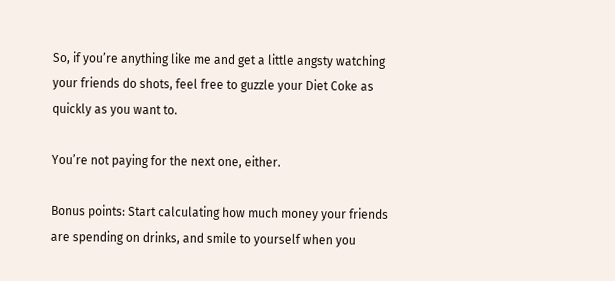So, if you’re anything like me and get a little angsty watching your friends do shots, feel free to guzzle your Diet Coke as quickly as you want to.

You’re not paying for the next one, either.

Bonus points: Start calculating how much money your friends are spending on drinks, and smile to yourself when you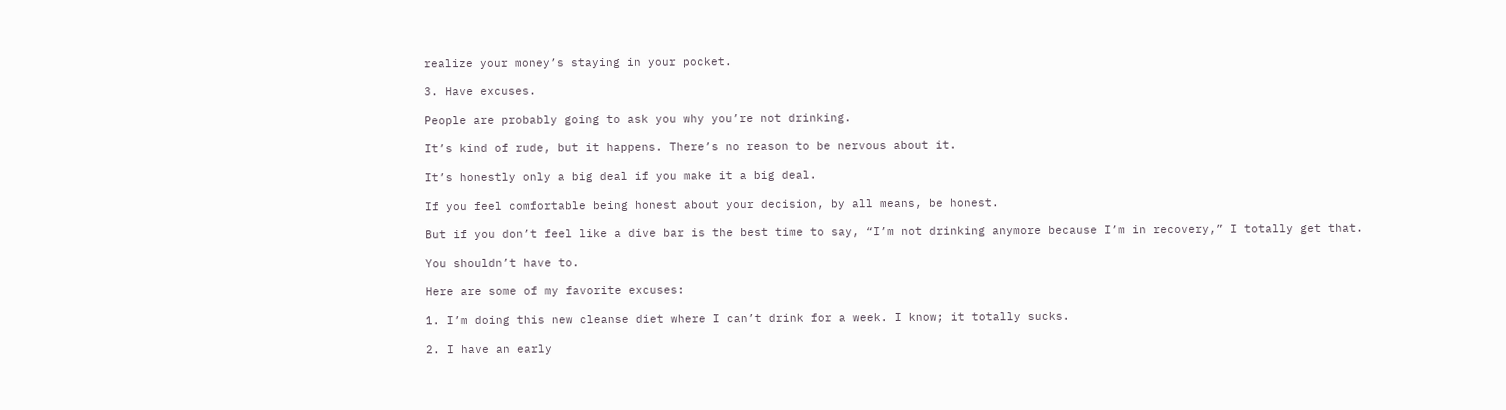realize your money’s staying in your pocket.

3. Have excuses.

People are probably going to ask you why you’re not drinking.

It’s kind of rude, but it happens. There’s no reason to be nervous about it.

It’s honestly only a big deal if you make it a big deal.

If you feel comfortable being honest about your decision, by all means, be honest.

But if you don’t feel like a dive bar is the best time to say, “I’m not drinking anymore because I’m in recovery,” I totally get that.

You shouldn’t have to.

Here are some of my favorite excuses:

1. I’m doing this new cleanse diet where I can’t drink for a week. I know; it totally sucks.

2. I have an early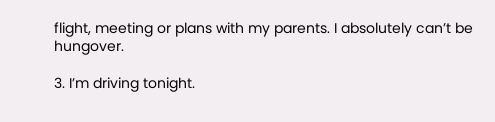flight, meeting or plans with my parents. I absolutely can’t be hungover.

3. I’m driving tonight.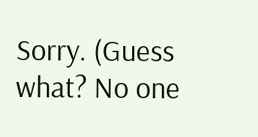Sorry. (Guess what? No one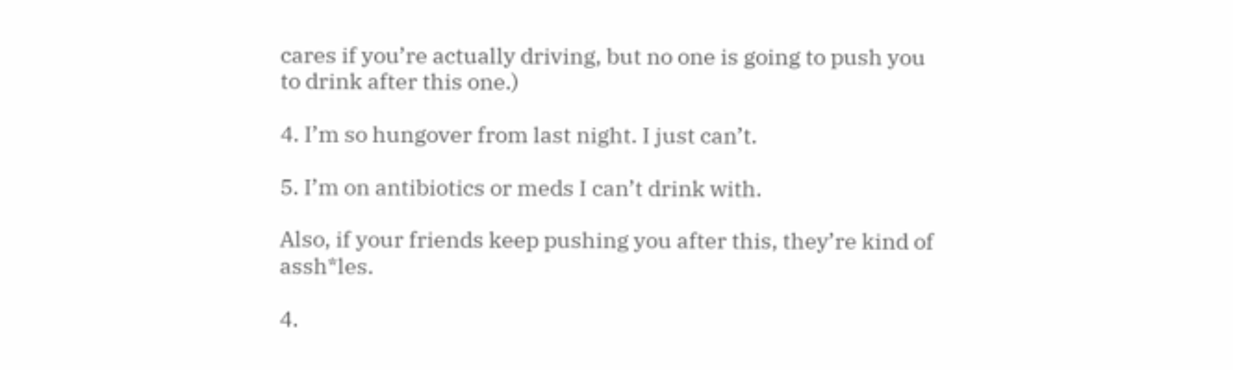cares if you’re actually driving, but no one is going to push you to drink after this one.)

4. I’m so hungover from last night. I just can’t.

5. I’m on antibiotics or meds I can’t drink with.

Also, if your friends keep pushing you after this, they’re kind of assh*les.

4.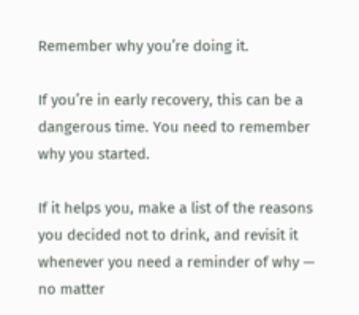Remember why you’re doing it.

If you’re in early recovery, this can be a dangerous time. You need to remember why you started.

If it helps you, make a list of the reasons you decided not to drink, and revisit it whenever you need a reminder of why — no matter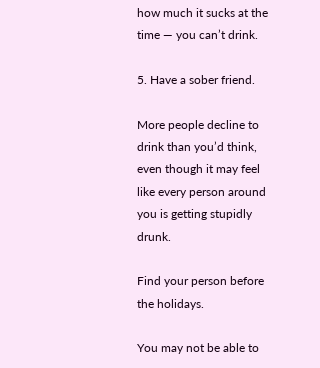how much it sucks at the time — you can’t drink.

5. Have a sober friend.

More people decline to drink than you’d think, even though it may feel like every person around you is getting stupidly drunk.

Find your person before the holidays.

You may not be able to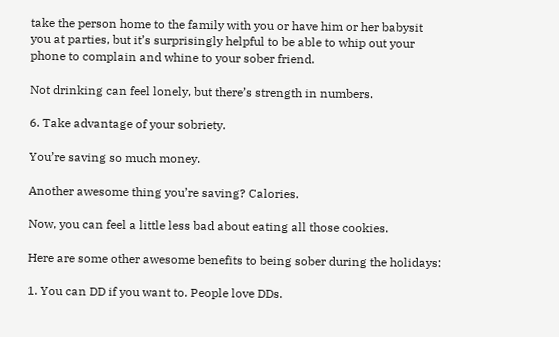take the person home to the family with you or have him or her babysit you at parties, but it’s surprisingly helpful to be able to whip out your phone to complain and whine to your sober friend.

Not drinking can feel lonely, but there’s strength in numbers.

6. Take advantage of your sobriety.

You’re saving so much money.

Another awesome thing you’re saving? Calories.

Now, you can feel a little less bad about eating all those cookies.

Here are some other awesome benefits to being sober during the holidays:

1. You can DD if you want to. People love DDs.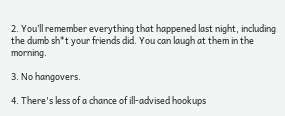2. You’ll remember everything that happened last night, including the dumb sh*t your friends did. You can laugh at them in the morning.

3. No hangovers.

4. There's less of a chance of ill-advised hookups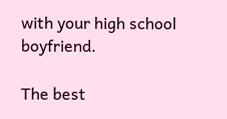with your high school boyfriend.

The best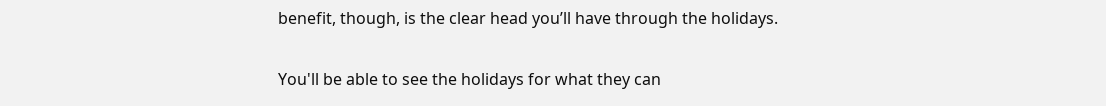benefit, though, is the clear head you’ll have through the holidays.

You'll be able to see the holidays for what they can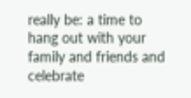really be: a time to hang out with your family and friends and celebrate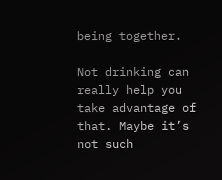being together.

Not drinking can really help you take advantage of that. Maybe it’s not such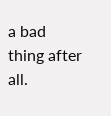a bad thing after all.